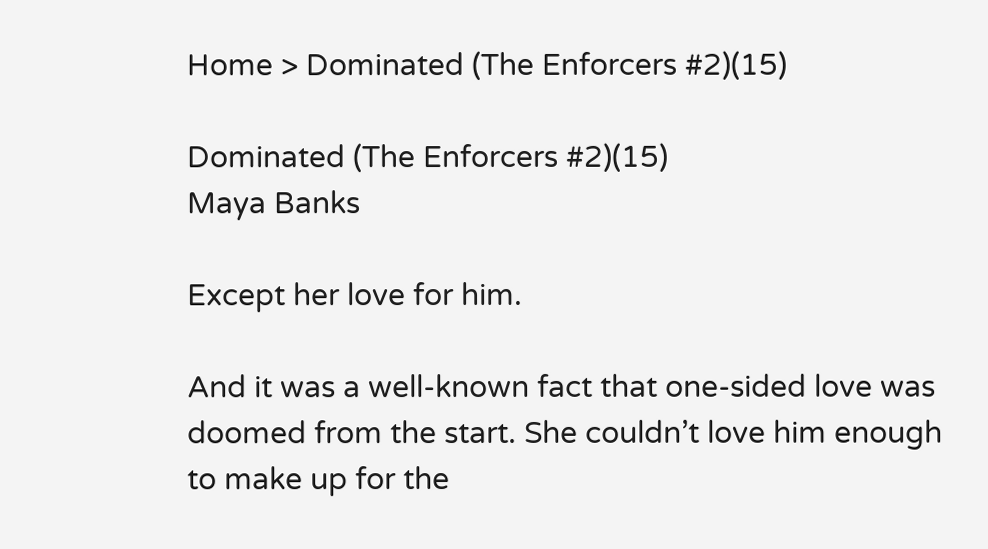Home > Dominated (The Enforcers #2)(15)

Dominated (The Enforcers #2)(15)
Maya Banks

Except her love for him.

And it was a well-known fact that one-sided love was doomed from the start. She couldn’t love him enough to make up for the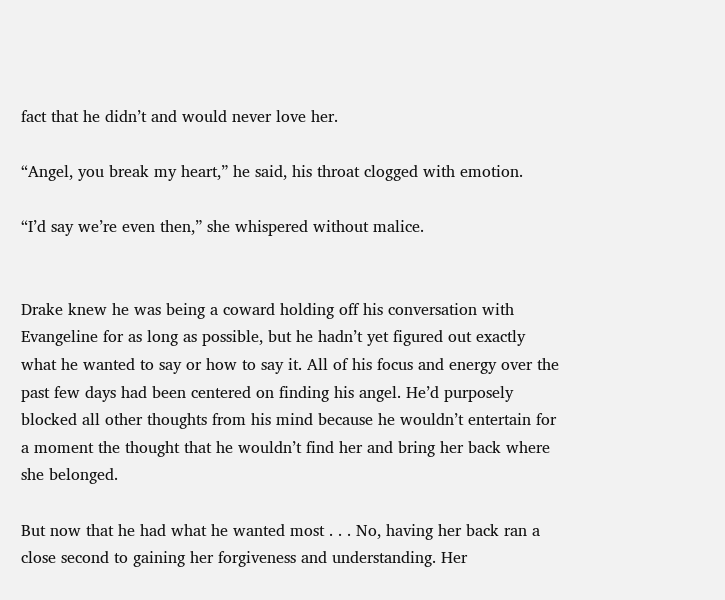fact that he didn’t and would never love her.

“Angel, you break my heart,” he said, his throat clogged with emotion.

“I’d say we’re even then,” she whispered without malice.


Drake knew he was being a coward holding off his conversation with Evangeline for as long as possible, but he hadn’t yet figured out exactly what he wanted to say or how to say it. All of his focus and energy over the past few days had been centered on finding his angel. He’d purposely blocked all other thoughts from his mind because he wouldn’t entertain for a moment the thought that he wouldn’t find her and bring her back where she belonged.

But now that he had what he wanted most . . . No, having her back ran a close second to gaining her forgiveness and understanding. Her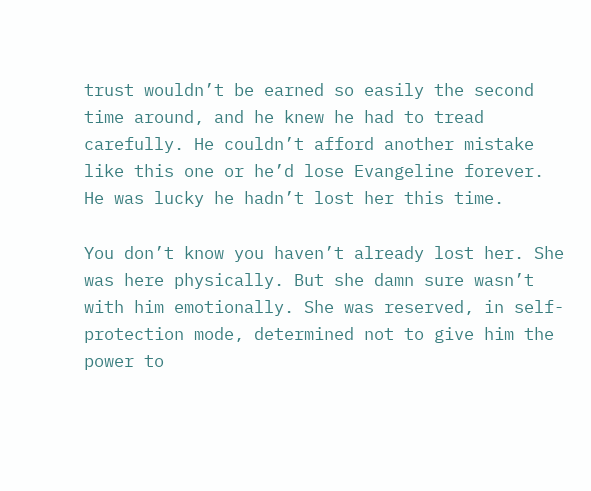trust wouldn’t be earned so easily the second time around, and he knew he had to tread carefully. He couldn’t afford another mistake like this one or he’d lose Evangeline forever. He was lucky he hadn’t lost her this time.

You don’t know you haven’t already lost her. She was here physically. But she damn sure wasn’t with him emotionally. She was reserved, in self-protection mode, determined not to give him the power to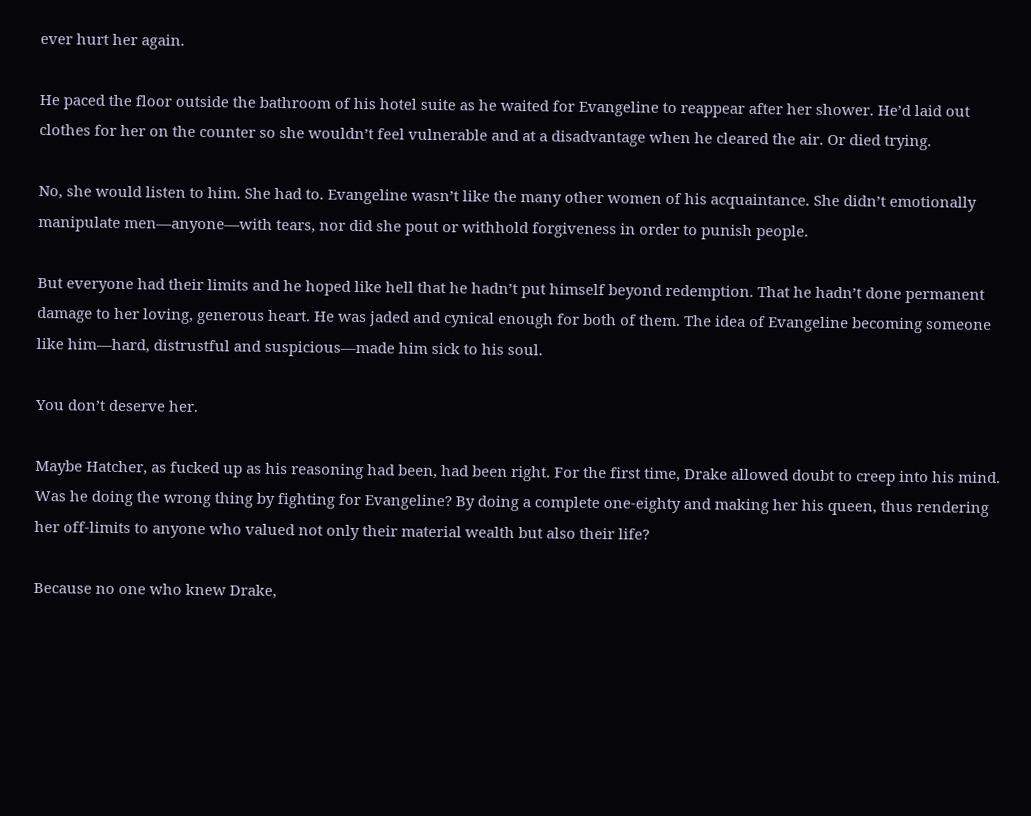ever hurt her again.

He paced the floor outside the bathroom of his hotel suite as he waited for Evangeline to reappear after her shower. He’d laid out clothes for her on the counter so she wouldn’t feel vulnerable and at a disadvantage when he cleared the air. Or died trying.

No, she would listen to him. She had to. Evangeline wasn’t like the many other women of his acquaintance. She didn’t emotionally manipulate men—anyone—with tears, nor did she pout or withhold forgiveness in order to punish people.

But everyone had their limits and he hoped like hell that he hadn’t put himself beyond redemption. That he hadn’t done permanent damage to her loving, generous heart. He was jaded and cynical enough for both of them. The idea of Evangeline becoming someone like him—hard, distrustful and suspicious—made him sick to his soul.

You don’t deserve her.

Maybe Hatcher, as fucked up as his reasoning had been, had been right. For the first time, Drake allowed doubt to creep into his mind. Was he doing the wrong thing by fighting for Evangeline? By doing a complete one-eighty and making her his queen, thus rendering her off-limits to anyone who valued not only their material wealth but also their life?

Because no one who knew Drake,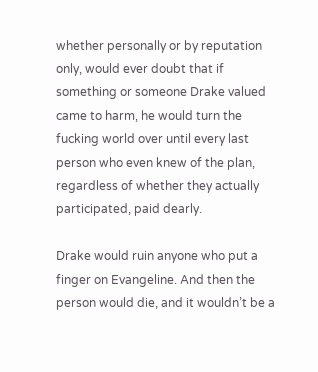whether personally or by reputation only, would ever doubt that if something or someone Drake valued came to harm, he would turn the fucking world over until every last person who even knew of the plan, regardless of whether they actually participated, paid dearly.

Drake would ruin anyone who put a finger on Evangeline. And then the person would die, and it wouldn’t be a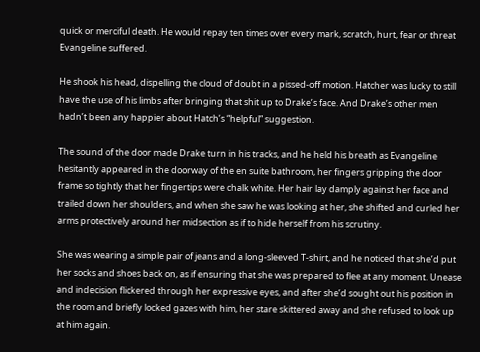quick or merciful death. He would repay ten times over every mark, scratch, hurt, fear or threat Evangeline suffered.

He shook his head, dispelling the cloud of doubt in a pissed-off motion. Hatcher was lucky to still have the use of his limbs after bringing that shit up to Drake’s face. And Drake’s other men hadn’t been any happier about Hatch’s “helpful” suggestion.

The sound of the door made Drake turn in his tracks, and he held his breath as Evangeline hesitantly appeared in the doorway of the en suite bathroom, her fingers gripping the door frame so tightly that her fingertips were chalk white. Her hair lay damply against her face and trailed down her shoulders, and when she saw he was looking at her, she shifted and curled her arms protectively around her midsection as if to hide herself from his scrutiny.

She was wearing a simple pair of jeans and a long-sleeved T-shirt, and he noticed that she’d put her socks and shoes back on, as if ensuring that she was prepared to flee at any moment. Unease and indecision flickered through her expressive eyes, and after she’d sought out his position in the room and briefly locked gazes with him, her stare skittered away and she refused to look up at him again.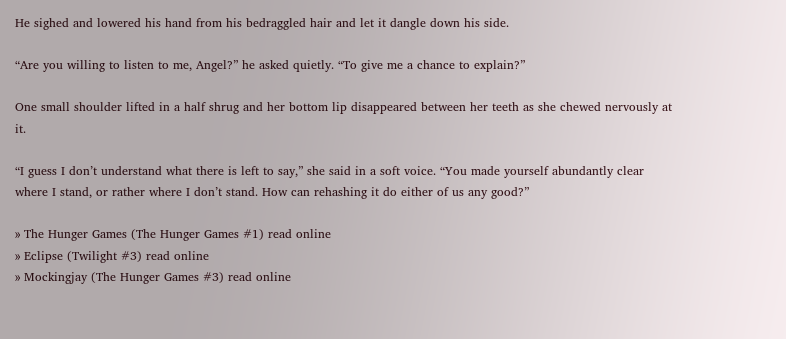He sighed and lowered his hand from his bedraggled hair and let it dangle down his side.

“Are you willing to listen to me, Angel?” he asked quietly. “To give me a chance to explain?”

One small shoulder lifted in a half shrug and her bottom lip disappeared between her teeth as she chewed nervously at it.

“I guess I don’t understand what there is left to say,” she said in a soft voice. “You made yourself abundantly clear where I stand, or rather where I don’t stand. How can rehashing it do either of us any good?”

» The Hunger Games (The Hunger Games #1) read online
» Eclipse (Twilight #3) read online
» Mockingjay (The Hunger Games #3) read online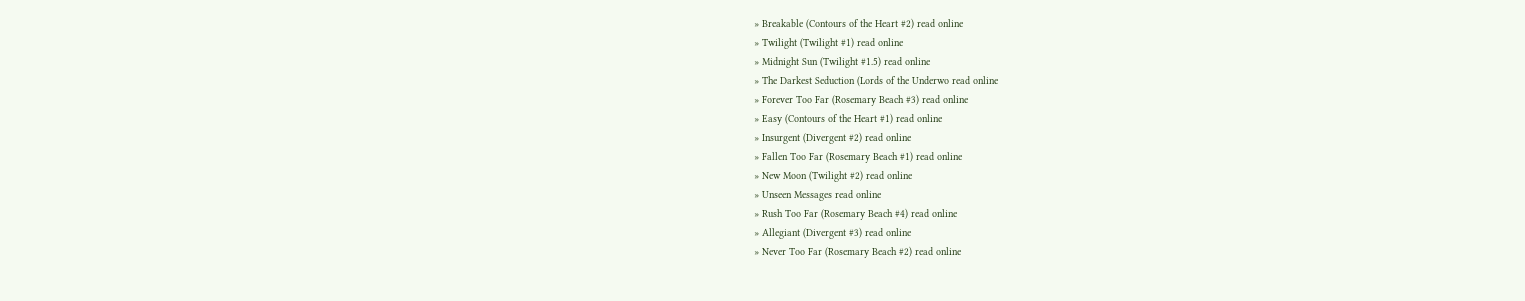» Breakable (Contours of the Heart #2) read online
» Twilight (Twilight #1) read online
» Midnight Sun (Twilight #1.5) read online
» The Darkest Seduction (Lords of the Underwo read online
» Forever Too Far (Rosemary Beach #3) read online
» Easy (Contours of the Heart #1) read online
» Insurgent (Divergent #2) read online
» Fallen Too Far (Rosemary Beach #1) read online
» New Moon (Twilight #2) read online
» Unseen Messages read online
» Rush Too Far (Rosemary Beach #4) read online
» Allegiant (Divergent #3) read online
» Never Too Far (Rosemary Beach #2) read online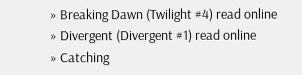» Breaking Dawn (Twilight #4) read online
» Divergent (Divergent #1) read online
» Catching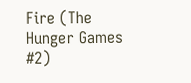Fire (The Hunger Games #2)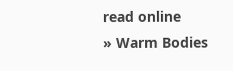read online
» Warm Bodies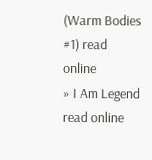(Warm Bodies #1) read online
» I Am Legend read online